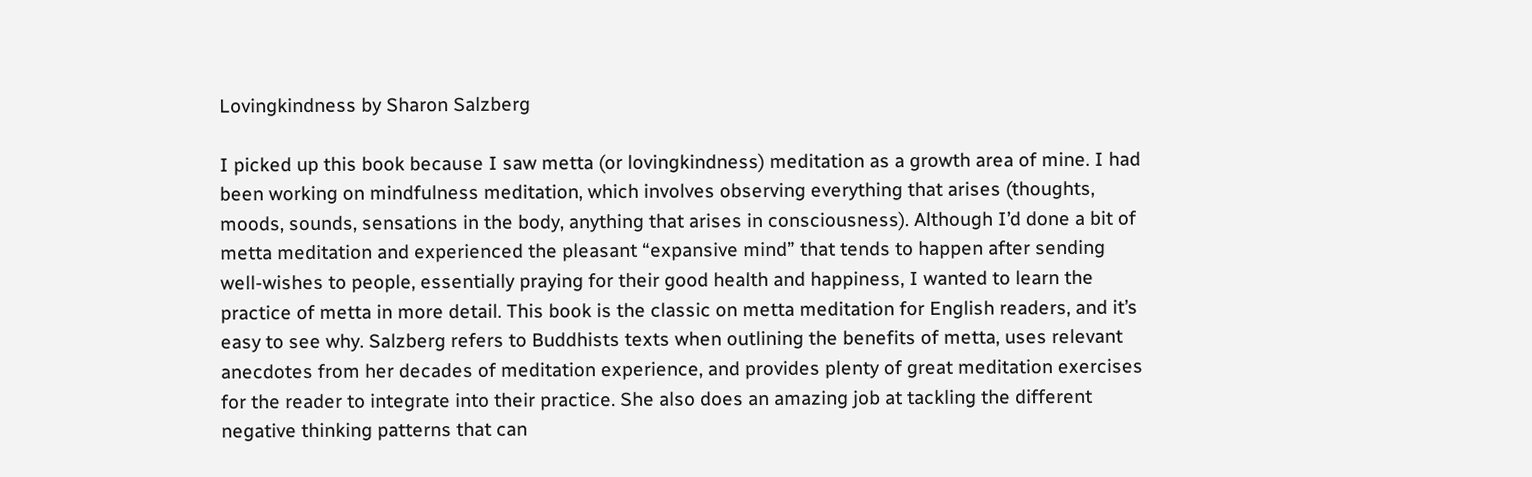Lovingkindness by Sharon Salzberg

I picked up this book because I saw metta (or lovingkindness) meditation as a growth area of mine. I had been working on mindfulness meditation, which involves observing everything that arises (thoughts, moods, sounds, sensations in the body, anything that arises in consciousness). Although I’d done a bit of metta meditation and experienced the pleasant “expansive mind” that tends to happen after sending well-wishes to people, essentially praying for their good health and happiness, I wanted to learn the practice of metta in more detail. This book is the classic on metta meditation for English readers, and it’s easy to see why. Salzberg refers to Buddhists texts when outlining the benefits of metta, uses relevant anecdotes from her decades of meditation experience, and provides plenty of great meditation exercises for the reader to integrate into their practice. She also does an amazing job at tackling the different negative thinking patterns that can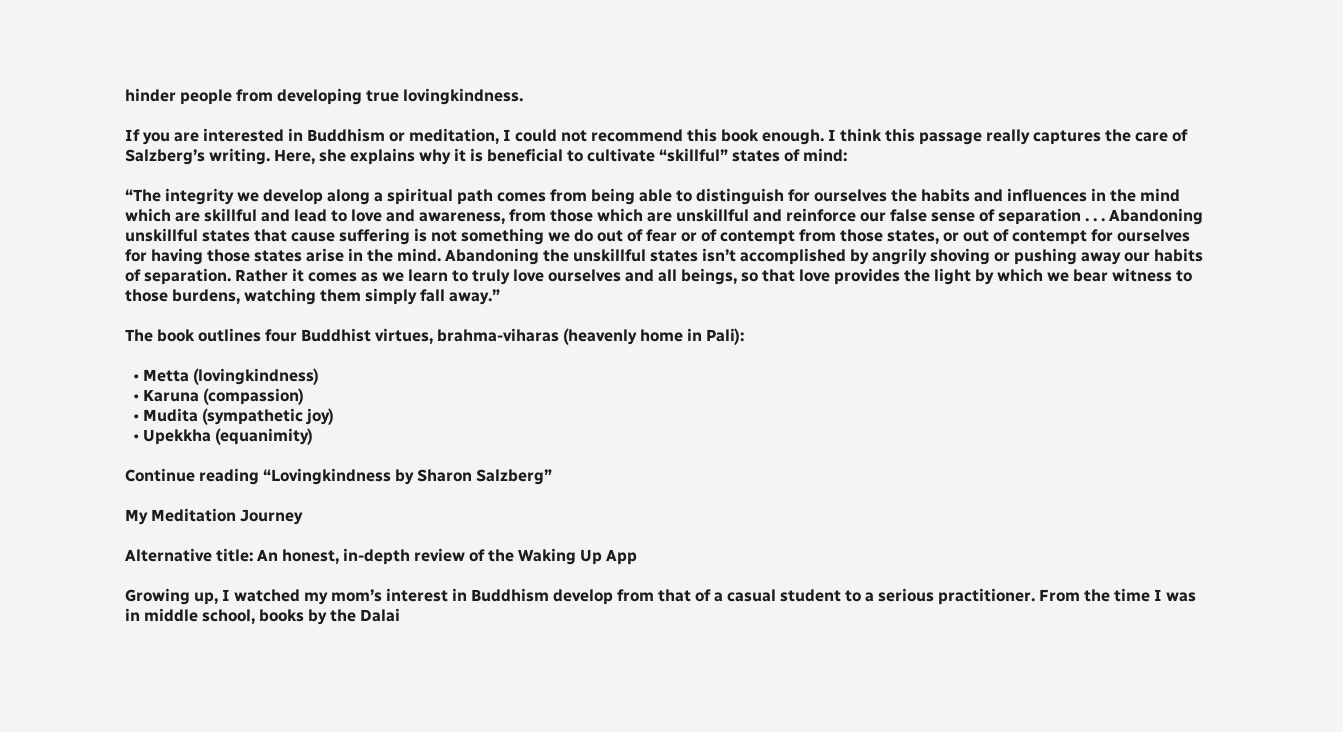hinder people from developing true lovingkindness.

If you are interested in Buddhism or meditation, I could not recommend this book enough. I think this passage really captures the care of Salzberg’s writing. Here, she explains why it is beneficial to cultivate “skillful” states of mind:

“The integrity we develop along a spiritual path comes from being able to distinguish for ourselves the habits and influences in the mind which are skillful and lead to love and awareness, from those which are unskillful and reinforce our false sense of separation . . . Abandoning unskillful states that cause suffering is not something we do out of fear or of contempt from those states, or out of contempt for ourselves for having those states arise in the mind. Abandoning the unskillful states isn’t accomplished by angrily shoving or pushing away our habits of separation. Rather it comes as we learn to truly love ourselves and all beings, so that love provides the light by which we bear witness to those burdens, watching them simply fall away.”

The book outlines four Buddhist virtues, brahma-viharas (heavenly home in Pali):

  • Metta (lovingkindness)
  • Karuna (compassion)
  • Mudita (sympathetic joy)
  • Upekkha (equanimity)

Continue reading “Lovingkindness by Sharon Salzberg”

My Meditation Journey

Alternative title: An honest, in-depth review of the Waking Up App

Growing up, I watched my mom’s interest in Buddhism develop from that of a casual student to a serious practitioner. From the time I was in middle school, books by the Dalai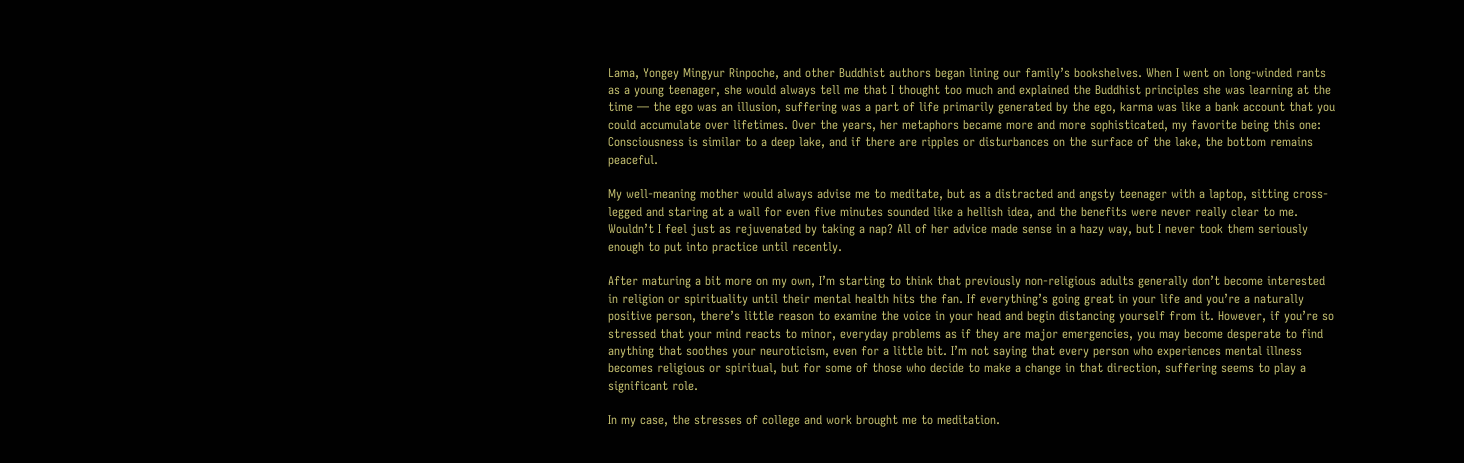Lama, Yongey Mingyur Rinpoche, and other Buddhist authors began lining our family’s bookshelves. When I went on long-winded rants as a young teenager, she would always tell me that I thought too much and explained the Buddhist principles she was learning at the time — the ego was an illusion, suffering was a part of life primarily generated by the ego, karma was like a bank account that you could accumulate over lifetimes. Over the years, her metaphors became more and more sophisticated, my favorite being this one: Consciousness is similar to a deep lake, and if there are ripples or disturbances on the surface of the lake, the bottom remains peaceful.

My well-meaning mother would always advise me to meditate, but as a distracted and angsty teenager with a laptop, sitting cross-legged and staring at a wall for even five minutes sounded like a hellish idea, and the benefits were never really clear to me. Wouldn’t I feel just as rejuvenated by taking a nap? All of her advice made sense in a hazy way, but I never took them seriously enough to put into practice until recently.

After maturing a bit more on my own, I’m starting to think that previously non-religious adults generally don’t become interested in religion or spirituality until their mental health hits the fan. If everything’s going great in your life and you’re a naturally positive person, there’s little reason to examine the voice in your head and begin distancing yourself from it. However, if you’re so stressed that your mind reacts to minor, everyday problems as if they are major emergencies, you may become desperate to find anything that soothes your neuroticism, even for a little bit. I’m not saying that every person who experiences mental illness becomes religious or spiritual, but for some of those who decide to make a change in that direction, suffering seems to play a significant role.

In my case, the stresses of college and work brought me to meditation.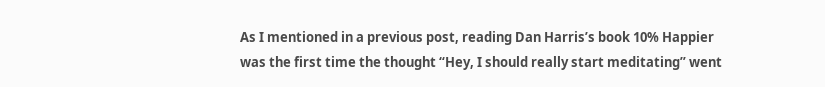As I mentioned in a previous post, reading Dan Harris’s book 10% Happier was the first time the thought “Hey, I should really start meditating” went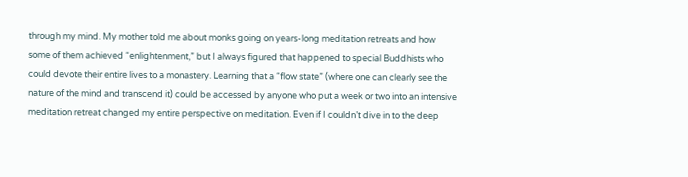through my mind. My mother told me about monks going on years-long meditation retreats and how some of them achieved “enlightenment,” but I always figured that happened to special Buddhists who could devote their entire lives to a monastery. Learning that a “flow state” (where one can clearly see the nature of the mind and transcend it) could be accessed by anyone who put a week or two into an intensive meditation retreat changed my entire perspective on meditation. Even if I couldn’t dive in to the deep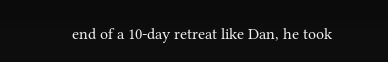end of a 10-day retreat like Dan, he took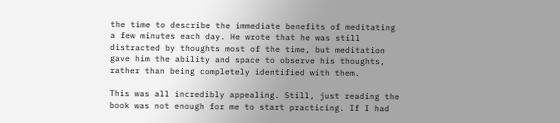the time to describe the immediate benefits of meditating a few minutes each day. He wrote that he was still distracted by thoughts most of the time, but meditation gave him the ability and space to observe his thoughts, rather than being completely identified with them.

This was all incredibly appealing. Still, just reading the book was not enough for me to start practicing. If I had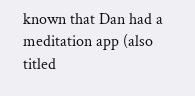known that Dan had a meditation app (also titled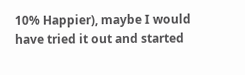10% Happier), maybe I would have tried it out and started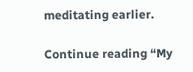meditating earlier.

Continue reading “My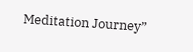Meditation Journey”